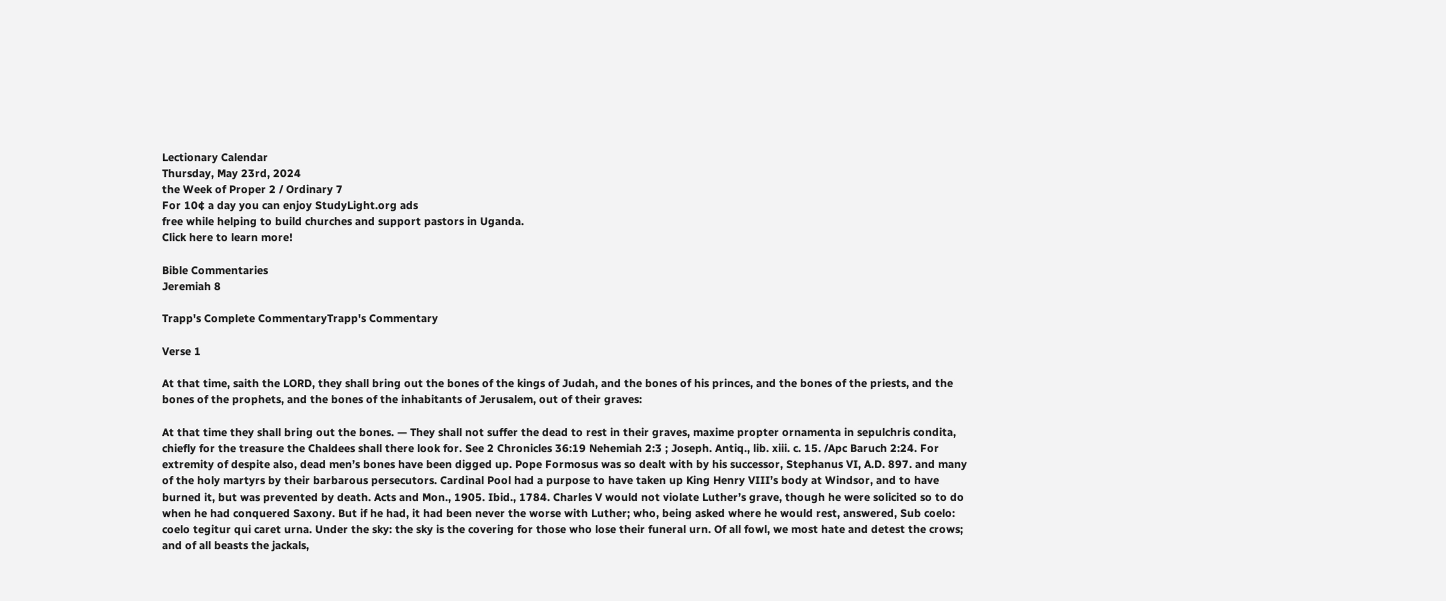Lectionary Calendar
Thursday, May 23rd, 2024
the Week of Proper 2 / Ordinary 7
For 10¢ a day you can enjoy StudyLight.org ads
free while helping to build churches and support pastors in Uganda.
Click here to learn more!

Bible Commentaries
Jeremiah 8

Trapp's Complete CommentaryTrapp's Commentary

Verse 1

At that time, saith the LORD, they shall bring out the bones of the kings of Judah, and the bones of his princes, and the bones of the priests, and the bones of the prophets, and the bones of the inhabitants of Jerusalem, out of their graves:

At that time they shall bring out the bones. — They shall not suffer the dead to rest in their graves, maxime propter ornamenta in sepulchris condita, chiefly for the treasure the Chaldees shall there look for. See 2 Chronicles 36:19 Nehemiah 2:3 ; Joseph. Antiq., lib. xiii. c. 15. /Apc Baruch 2:24. For extremity of despite also, dead men’s bones have been digged up. Pope Formosus was so dealt with by his successor, Stephanus VI, A.D. 897. and many of the holy martyrs by their barbarous persecutors. Cardinal Pool had a purpose to have taken up King Henry VIII’s body at Windsor, and to have burned it, but was prevented by death. Acts and Mon., 1905. Ibid., 1784. Charles V would not violate Luther’s grave, though he were solicited so to do when he had conquered Saxony. But if he had, it had been never the worse with Luther; who, being asked where he would rest, answered, Sub coelo: coelo tegitur qui caret urna. Under the sky: the sky is the covering for those who lose their funeral urn. Of all fowl, we most hate and detest the crows; and of all beasts the jackals,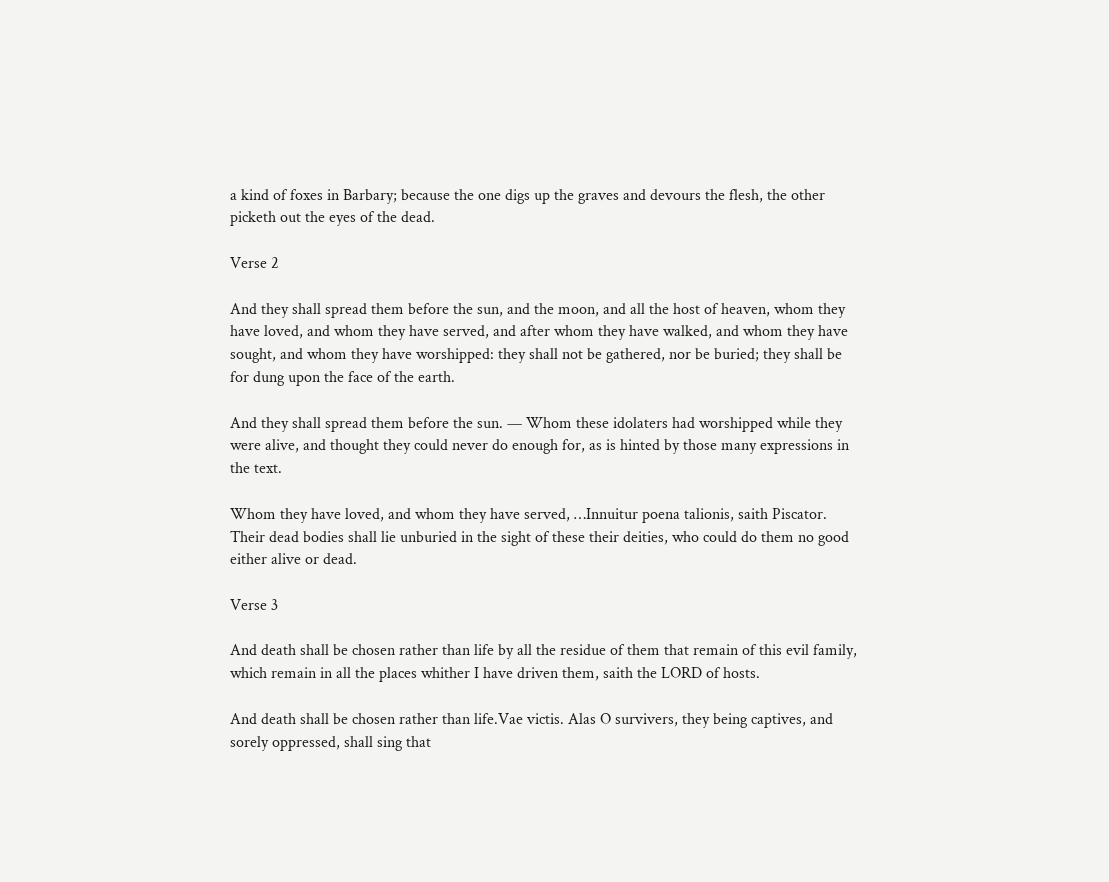a kind of foxes in Barbary; because the one digs up the graves and devours the flesh, the other picketh out the eyes of the dead.

Verse 2

And they shall spread them before the sun, and the moon, and all the host of heaven, whom they have loved, and whom they have served, and after whom they have walked, and whom they have sought, and whom they have worshipped: they shall not be gathered, nor be buried; they shall be for dung upon the face of the earth.

And they shall spread them before the sun. — Whom these idolaters had worshipped while they were alive, and thought they could never do enough for, as is hinted by those many expressions in the text.

Whom they have loved, and whom they have served, …Innuitur poena talionis, saith Piscator. Their dead bodies shall lie unburied in the sight of these their deities, who could do them no good either alive or dead.

Verse 3

And death shall be chosen rather than life by all the residue of them that remain of this evil family, which remain in all the places whither I have driven them, saith the LORD of hosts.

And death shall be chosen rather than life.Vae victis. Alas O survivers, they being captives, and sorely oppressed, shall sing that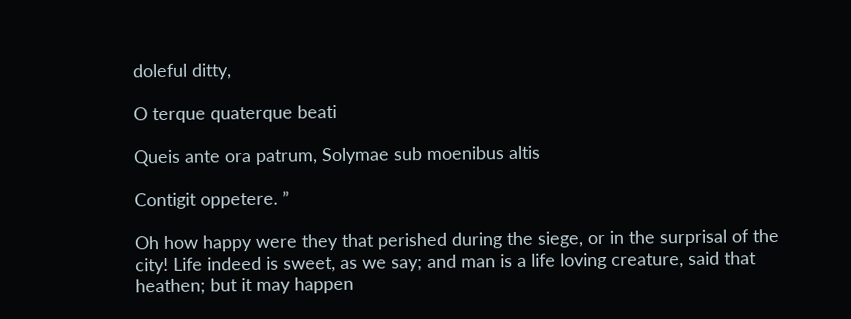doleful ditty,

O terque quaterque beati

Queis ante ora patrum, Solymae sub moenibus altis

Contigit oppetere. ”

Oh how happy were they that perished during the siege, or in the surprisal of the city! Life indeed is sweet, as we say; and man is a life loving creature, said that heathen; but it may happen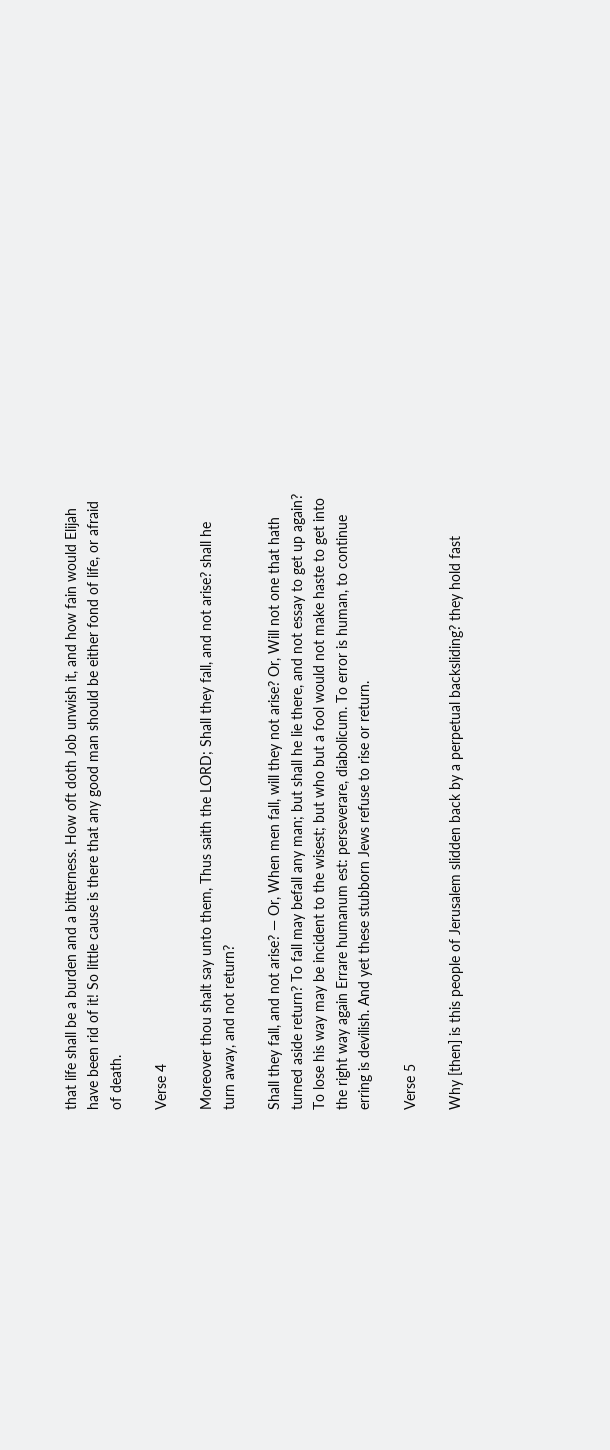that life shall be a burden and a bitterness. How oft doth Job unwish it, and how fain would Elijah have been rid of it! So little cause is there that any good man should be either fond of life, or afraid of death.

Verse 4

Moreover thou shalt say unto them, Thus saith the LORD; Shall they fall, and not arise? shall he turn away, and not return?

Shall they fall, and not arise? — Or, When men fall, will they not arise? Or, Will not one that hath turned aside return? To fall may befall any man; but shall he lie there, and not essay to get up again? To lose his way may be incident to the wisest; but who but a fool would not make haste to get into the right way again Errare humanum est: perseverare, diabolicum. To error is human, to continue erring is devilish. And yet these stubborn Jews refuse to rise or return.

Verse 5

Why [then] is this people of Jerusalem slidden back by a perpetual backsliding? they hold fast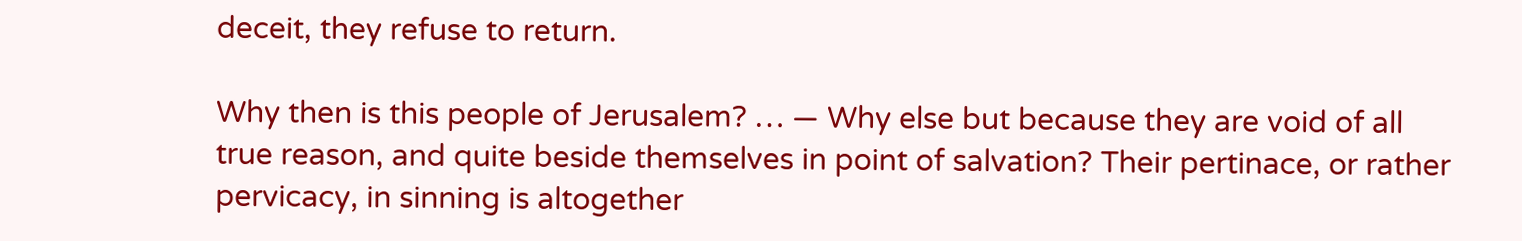deceit, they refuse to return.

Why then is this people of Jerusalem? … — Why else but because they are void of all true reason, and quite beside themselves in point of salvation? Their pertinace, or rather pervicacy, in sinning is altogether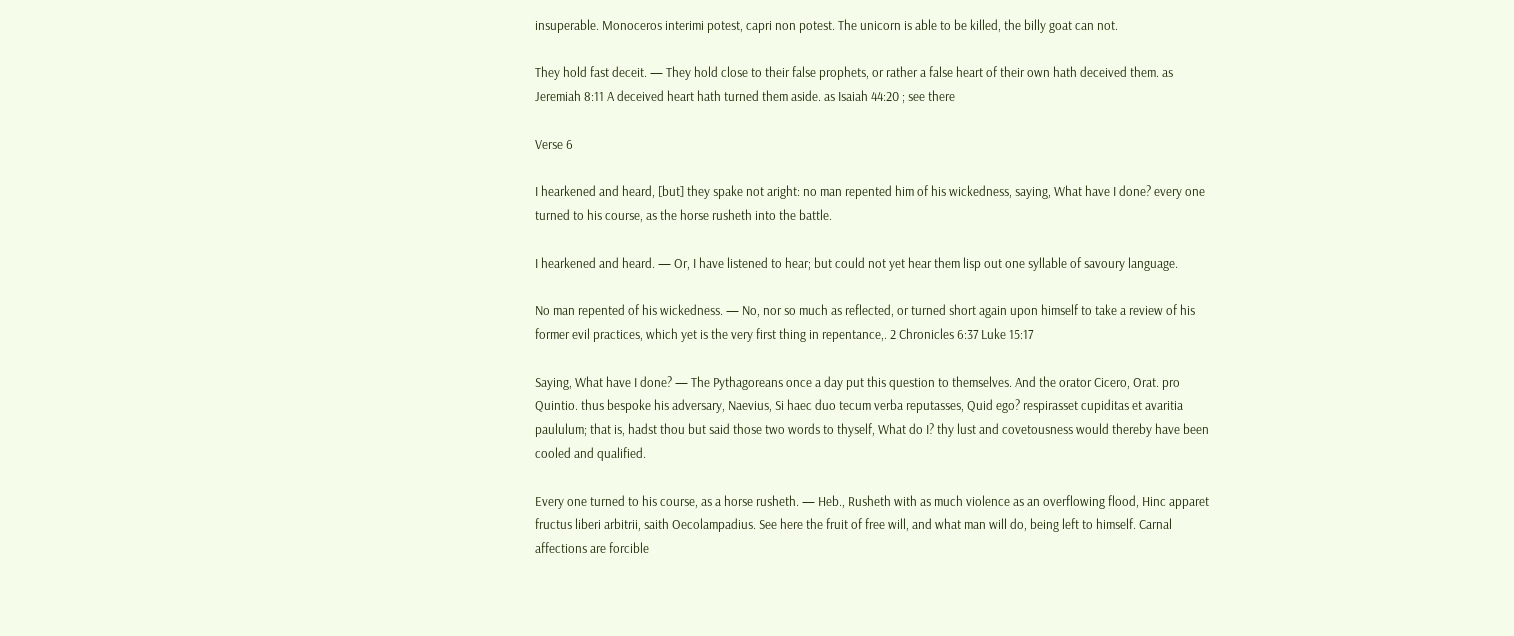insuperable. Monoceros interimi potest, capri non potest. The unicorn is able to be killed, the billy goat can not.

They hold fast deceit. — They hold close to their false prophets, or rather a false heart of their own hath deceived them. as Jeremiah 8:11 A deceived heart hath turned them aside. as Isaiah 44:20 ; see there

Verse 6

I hearkened and heard, [but] they spake not aright: no man repented him of his wickedness, saying, What have I done? every one turned to his course, as the horse rusheth into the battle.

I hearkened and heard. — Or, I have listened to hear; but could not yet hear them lisp out one syllable of savoury language.

No man repented of his wickedness. — No, nor so much as reflected, or turned short again upon himself to take a review of his former evil practices, which yet is the very first thing in repentance,. 2 Chronicles 6:37 Luke 15:17

Saying, What have I done? — The Pythagoreans once a day put this question to themselves. And the orator Cicero, Orat. pro Quintio. thus bespoke his adversary, Naevius, Si haec duo tecum verba reputasses, Quid ego? respirasset cupiditas et avaritia paululum; that is, hadst thou but said those two words to thyself, What do I? thy lust and covetousness would thereby have been cooled and qualified.

Every one turned to his course, as a horse rusheth. — Heb., Rusheth with as much violence as an overflowing flood, Hinc apparet fructus liberi arbitrii, saith Oecolampadius. See here the fruit of free will, and what man will do, being left to himself. Carnal affections are forcible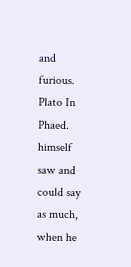and furious. Plato In Phaed. himself saw and could say as much, when he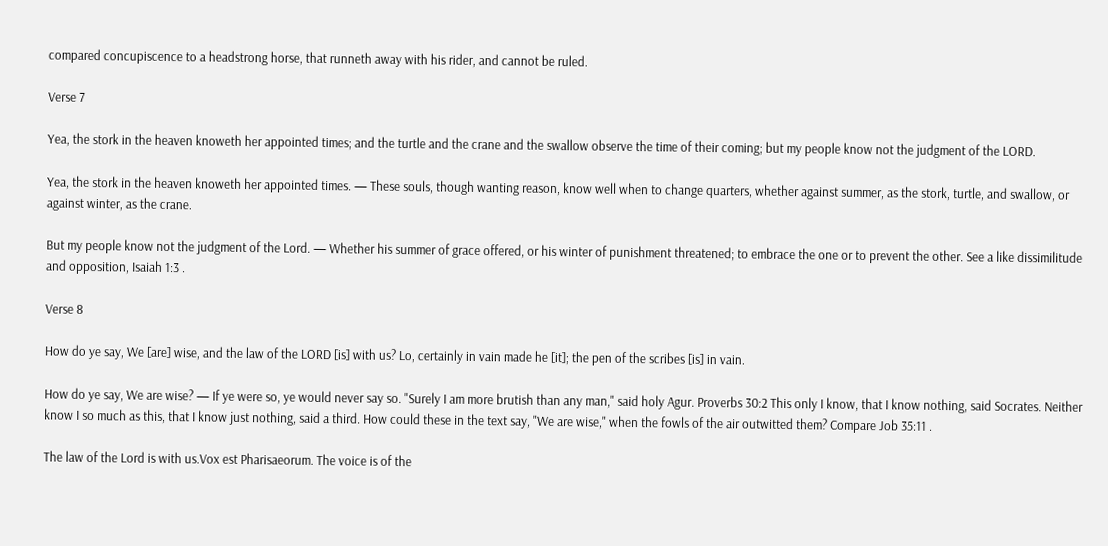compared concupiscence to a headstrong horse, that runneth away with his rider, and cannot be ruled.

Verse 7

Yea, the stork in the heaven knoweth her appointed times; and the turtle and the crane and the swallow observe the time of their coming; but my people know not the judgment of the LORD.

Yea, the stork in the heaven knoweth her appointed times. — These souls, though wanting reason, know well when to change quarters, whether against summer, as the stork, turtle, and swallow, or against winter, as the crane.

But my people know not the judgment of the Lord. — Whether his summer of grace offered, or his winter of punishment threatened; to embrace the one or to prevent the other. See a like dissimilitude and opposition, Isaiah 1:3 .

Verse 8

How do ye say, We [are] wise, and the law of the LORD [is] with us? Lo, certainly in vain made he [it]; the pen of the scribes [is] in vain.

How do ye say, We are wise? — If ye were so, ye would never say so. "Surely I am more brutish than any man," said holy Agur. Proverbs 30:2 This only I know, that I know nothing, said Socrates. Neither know I so much as this, that I know just nothing, said a third. How could these in the text say, "We are wise," when the fowls of the air outwitted them? Compare Job 35:11 .

The law of the Lord is with us.Vox est Pharisaeorum. The voice is of the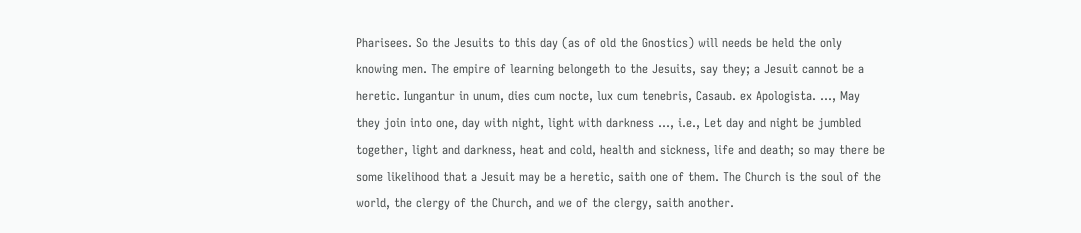Pharisees. So the Jesuits to this day (as of old the Gnostics) will needs be held the only knowing men. The empire of learning belongeth to the Jesuits, say they; a Jesuit cannot be a heretic. Iungantur in unum, dies cum nocte, lux cum tenebris, Casaub. ex Apologista. …, May they join into one, day with night, light with darkness …, i.e., Let day and night be jumbled together, light and darkness, heat and cold, health and sickness, life and death; so may there be some likelihood that a Jesuit may be a heretic, saith one of them. The Church is the soul of the world, the clergy of the Church, and we of the clergy, saith another.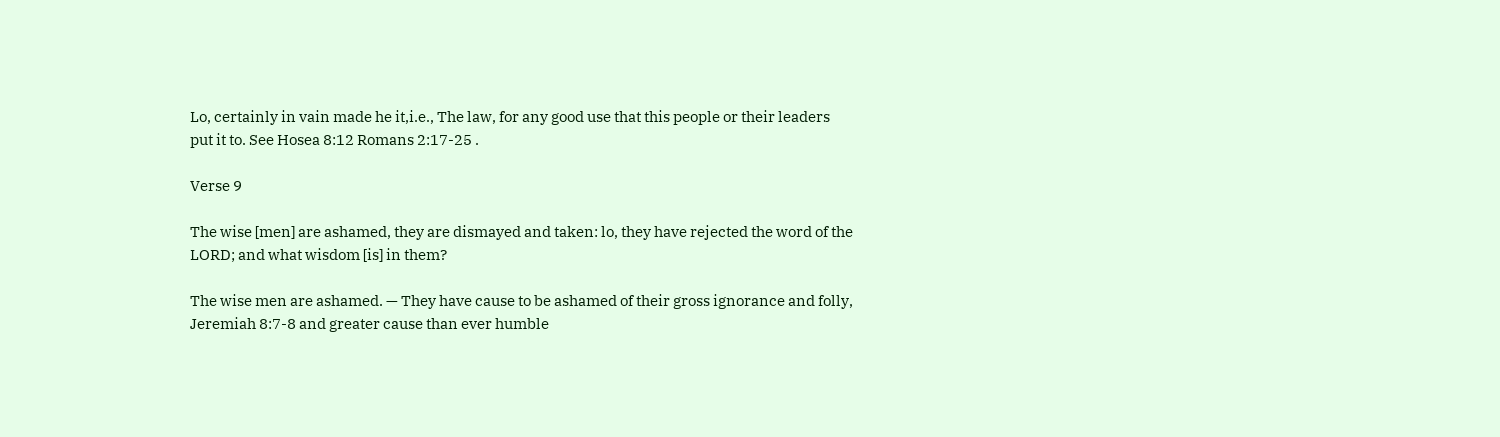Lo, certainly in vain made he it,i.e., The law, for any good use that this people or their leaders put it to. See Hosea 8:12 Romans 2:17-25 .

Verse 9

The wise [men] are ashamed, they are dismayed and taken: lo, they have rejected the word of the LORD; and what wisdom [is] in them?

The wise men are ashamed. — They have cause to be ashamed of their gross ignorance and folly, Jeremiah 8:7-8 and greater cause than ever humble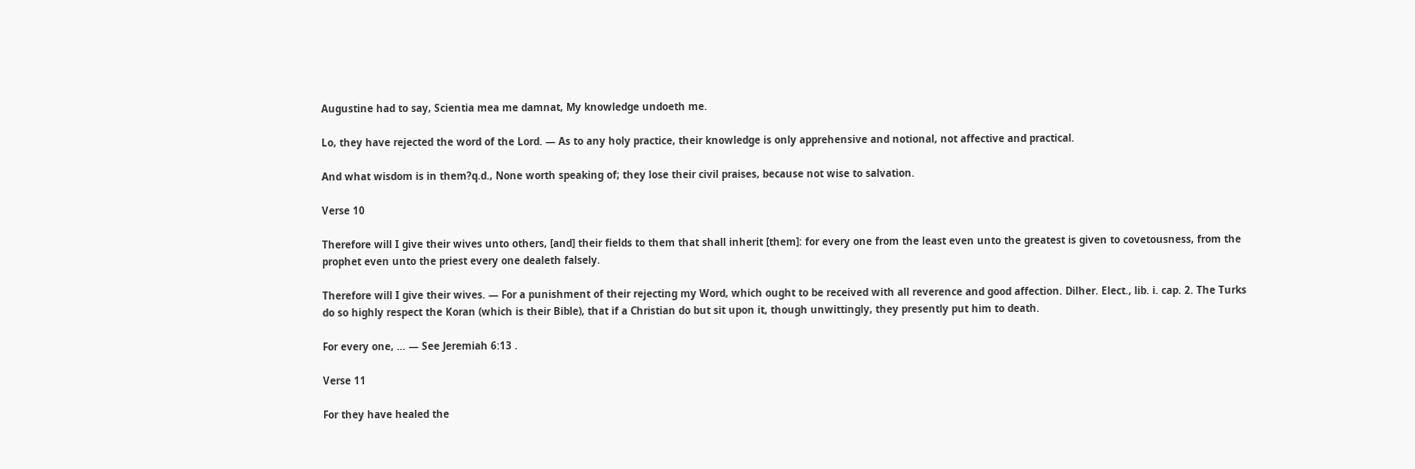Augustine had to say, Scientia mea me damnat, My knowledge undoeth me.

Lo, they have rejected the word of the Lord. — As to any holy practice, their knowledge is only apprehensive and notional, not affective and practical.

And what wisdom is in them?q.d., None worth speaking of; they lose their civil praises, because not wise to salvation.

Verse 10

Therefore will I give their wives unto others, [and] their fields to them that shall inherit [them]: for every one from the least even unto the greatest is given to covetousness, from the prophet even unto the priest every one dealeth falsely.

Therefore will I give their wives. — For a punishment of their rejecting my Word, which ought to be received with all reverence and good affection. Dilher. Elect., lib. i. cap. 2. The Turks do so highly respect the Koran (which is their Bible), that if a Christian do but sit upon it, though unwittingly, they presently put him to death.

For every one, … — See Jeremiah 6:13 .

Verse 11

For they have healed the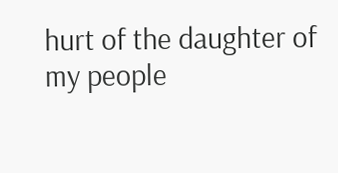hurt of the daughter of my people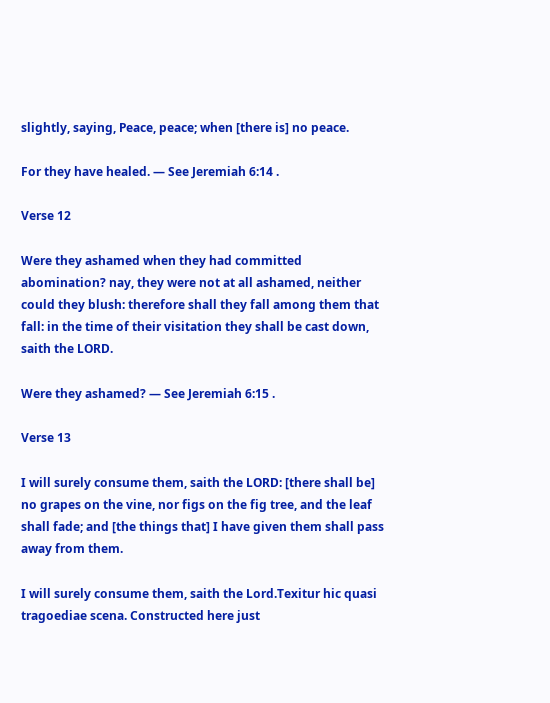slightly, saying, Peace, peace; when [there is] no peace.

For they have healed. — See Jeremiah 6:14 .

Verse 12

Were they ashamed when they had committed abomination? nay, they were not at all ashamed, neither could they blush: therefore shall they fall among them that fall: in the time of their visitation they shall be cast down, saith the LORD.

Were they ashamed? — See Jeremiah 6:15 .

Verse 13

I will surely consume them, saith the LORD: [there shall be] no grapes on the vine, nor figs on the fig tree, and the leaf shall fade; and [the things that] I have given them shall pass away from them.

I will surely consume them, saith the Lord.Texitur hic quasi tragoediae scena. Constructed here just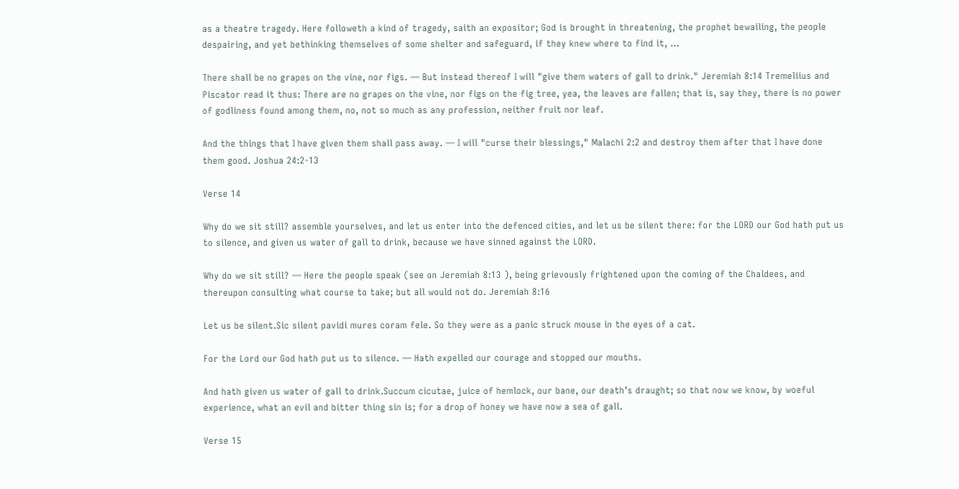as a theatre tragedy. Here followeth a kind of tragedy, saith an expositor; God is brought in threatening, the prophet bewailing, the people despairing, and yet bethinking themselves of some shelter and safeguard, if they knew where to find it, …

There shall be no grapes on the vine, nor figs. — But instead thereof I will "give them waters of gall to drink." Jeremiah 8:14 Tremeliius and Piscator read it thus: There are no grapes on the vine, nor figs on the fig tree, yea, the leaves are fallen; that is, say they, there is no power of godliness found among them, no, not so much as any profession, neither fruit nor leaf.

And the things that I have given them shall pass away. — I will "curse their blessings," Malachi 2:2 and destroy them after that I have done them good. Joshua 24:2-13

Verse 14

Why do we sit still? assemble yourselves, and let us enter into the defenced cities, and let us be silent there: for the LORD our God hath put us to silence, and given us water of gall to drink, because we have sinned against the LORD.

Why do we sit still? — Here the people speak (see on Jeremiah 8:13 ), being grievously frightened upon the coming of the Chaldees, and thereupon consulting what course to take; but all would not do. Jeremiah 8:16

Let us be silent.Sic silent pavidi mures coram fele. So they were as a panic struck mouse in the eyes of a cat.

For the Lord our God hath put us to silence. — Hath expelled our courage and stopped our mouths.

And hath given us water of gall to drink.Succum cicutae, juice of hemlock, our bane, our death’s draught; so that now we know, by woeful experience, what an evil and bitter thing sin is; for a drop of honey we have now a sea of gall.

Verse 15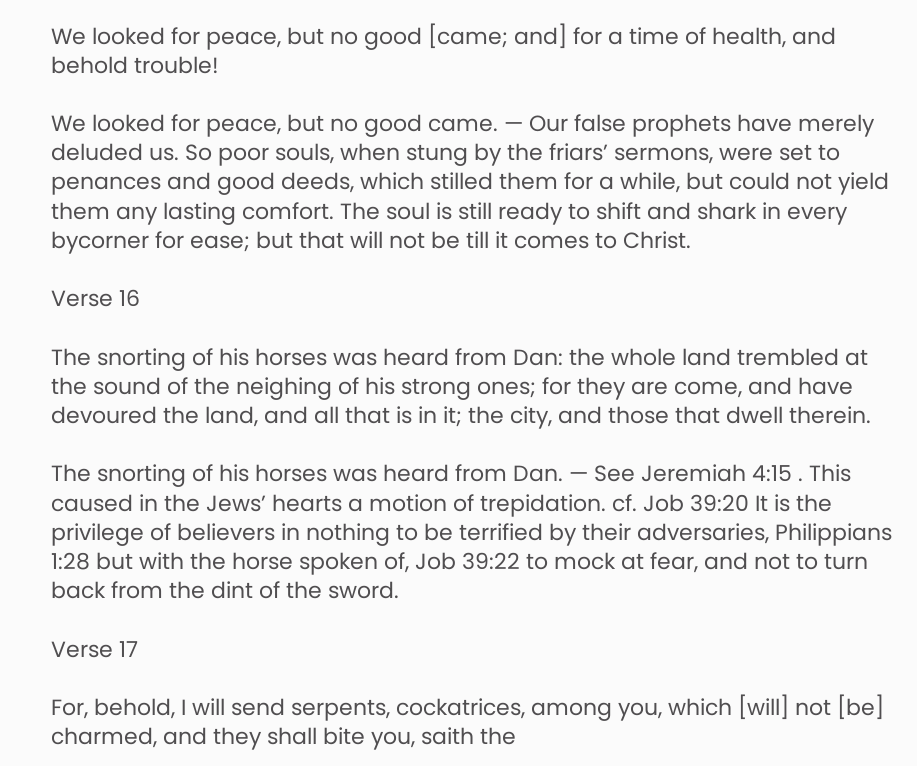We looked for peace, but no good [came; and] for a time of health, and behold trouble!

We looked for peace, but no good came. — Our false prophets have merely deluded us. So poor souls, when stung by the friars’ sermons, were set to penances and good deeds, which stilled them for a while, but could not yield them any lasting comfort. The soul is still ready to shift and shark in every bycorner for ease; but that will not be till it comes to Christ.

Verse 16

The snorting of his horses was heard from Dan: the whole land trembled at the sound of the neighing of his strong ones; for they are come, and have devoured the land, and all that is in it; the city, and those that dwell therein.

The snorting of his horses was heard from Dan. — See Jeremiah 4:15 . This caused in the Jews’ hearts a motion of trepidation. cf. Job 39:20 It is the privilege of believers in nothing to be terrified by their adversaries, Philippians 1:28 but with the horse spoken of, Job 39:22 to mock at fear, and not to turn back from the dint of the sword.

Verse 17

For, behold, I will send serpents, cockatrices, among you, which [will] not [be] charmed, and they shall bite you, saith the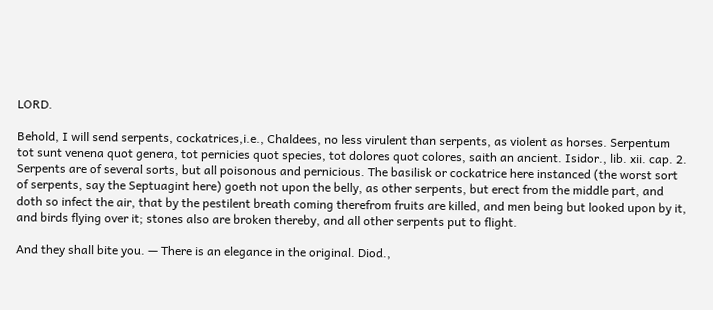LORD.

Behold, I will send serpents, cockatrices,i.e., Chaldees, no less virulent than serpents, as violent as horses. Serpentum tot sunt venena quot genera, tot pernicies quot species, tot dolores quot colores, saith an ancient. Isidor., lib. xii. cap. 2. Serpents are of several sorts, but all poisonous and pernicious. The basilisk or cockatrice here instanced (the worst sort of serpents, say the Septuagint here) goeth not upon the belly, as other serpents, but erect from the middle part, and doth so infect the air, that by the pestilent breath coming therefrom fruits are killed, and men being but looked upon by it, and birds flying over it; stones also are broken thereby, and all other serpents put to flight.

And they shall bite you. — There is an elegance in the original. Diod.,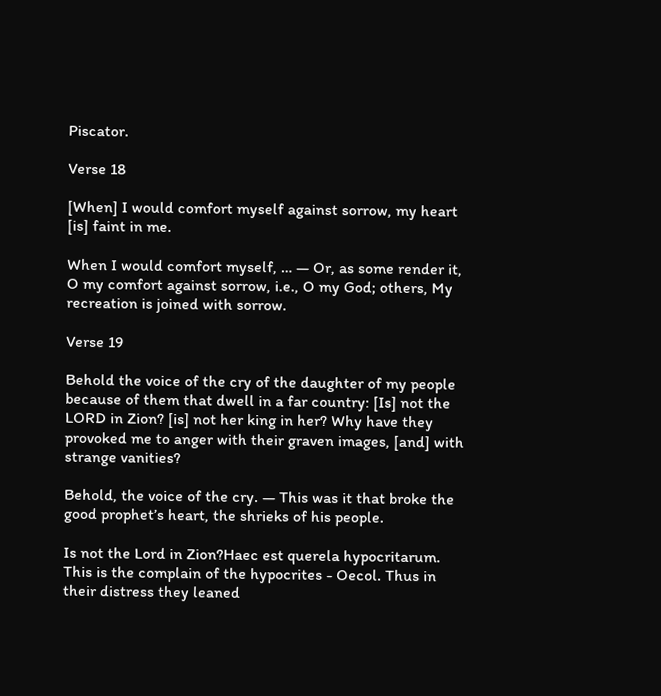Piscator.

Verse 18

[When] I would comfort myself against sorrow, my heart [is] faint in me.

When I would comfort myself, … — Or, as some render it, O my comfort against sorrow, i.e., O my God; others, My recreation is joined with sorrow.

Verse 19

Behold the voice of the cry of the daughter of my people because of them that dwell in a far country: [Is] not the LORD in Zion? [is] not her king in her? Why have they provoked me to anger with their graven images, [and] with strange vanities?

Behold, the voice of the cry. — This was it that broke the good prophet’s heart, the shrieks of his people.

Is not the Lord in Zion?Haec est querela hypocritarum. This is the complain of the hypocrites - Oecol. Thus in their distress they leaned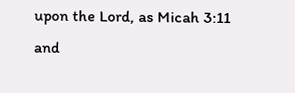upon the Lord, as Micah 3:11 and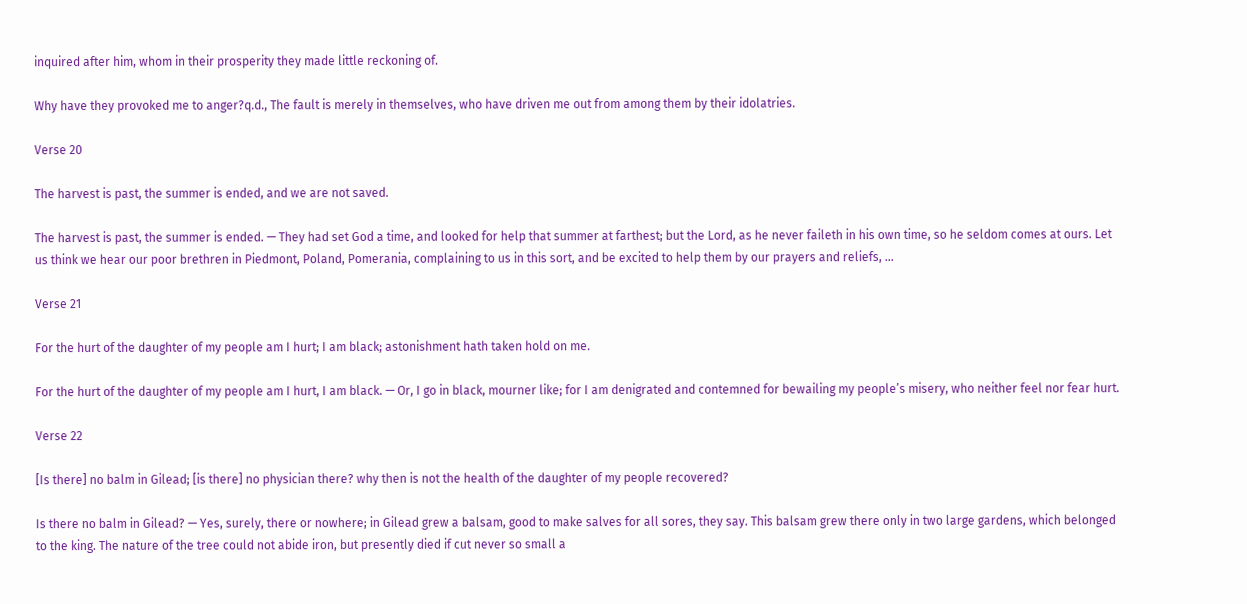inquired after him, whom in their prosperity they made little reckoning of.

Why have they provoked me to anger?q.d., The fault is merely in themselves, who have driven me out from among them by their idolatries.

Verse 20

The harvest is past, the summer is ended, and we are not saved.

The harvest is past, the summer is ended. — They had set God a time, and looked for help that summer at farthest; but the Lord, as he never faileth in his own time, so he seldom comes at ours. Let us think we hear our poor brethren in Piedmont, Poland, Pomerania, complaining to us in this sort, and be excited to help them by our prayers and reliefs, …

Verse 21

For the hurt of the daughter of my people am I hurt; I am black; astonishment hath taken hold on me.

For the hurt of the daughter of my people am I hurt, I am black. — Or, I go in black, mourner like; for I am denigrated and contemned for bewailing my people’s misery, who neither feel nor fear hurt.

Verse 22

[Is there] no balm in Gilead; [is there] no physician there? why then is not the health of the daughter of my people recovered?

Is there no balm in Gilead? — Yes, surely, there or nowhere; in Gilead grew a balsam, good to make salves for all sores, they say. This balsam grew there only in two large gardens, which belonged to the king. The nature of the tree could not abide iron, but presently died if cut never so small a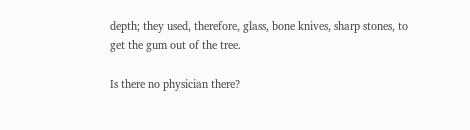depth; they used, therefore, glass, bone knives, sharp stones, to get the gum out of the tree.

Is there no physician there?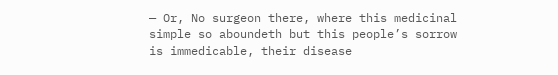— Or, No surgeon there, where this medicinal simple so aboundeth but this people’s sorrow is immedicable, their disease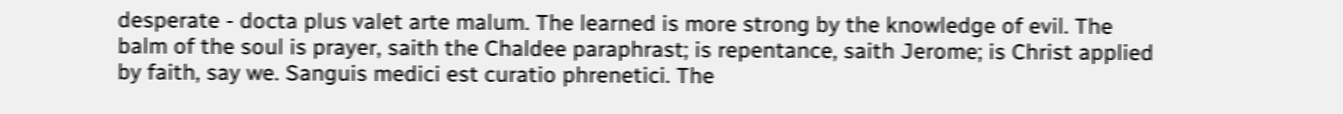desperate - docta plus valet arte malum. The learned is more strong by the knowledge of evil. The balm of the soul is prayer, saith the Chaldee paraphrast; is repentance, saith Jerome; is Christ applied by faith, say we. Sanguis medici est curatio phrenetici. The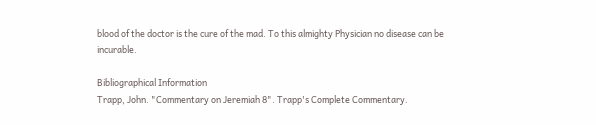blood of the doctor is the cure of the mad. To this almighty Physician no disease can be incurable.

Bibliographical Information
Trapp, John. "Commentary on Jeremiah 8". Trapp's Complete Commentary.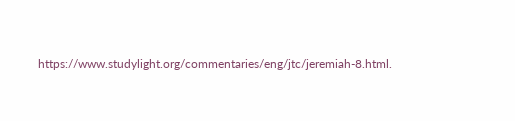https://www.studylight.org/commentaries/eng/jtc/jeremiah-8.html.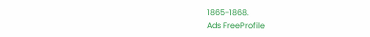1865-1868.
Ads FreeProfile